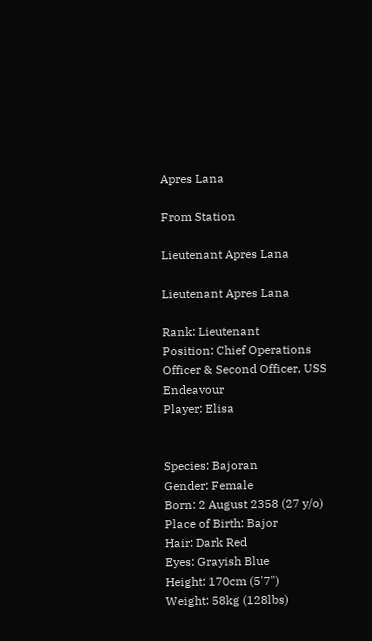Apres Lana

From Station

Lieutenant Apres Lana

Lieutenant Apres Lana

Rank: Lieutenant
Position: Chief Operations Officer & Second Officer, USS Endeavour
Player: Elisa


Species: Bajoran
Gender: Female
Born: 2 August 2358 (27 y/o)
Place of Birth: Bajor
Hair: Dark Red
Eyes: Grayish Blue
Height: 170cm (5'7")
Weight: 58kg (128lbs)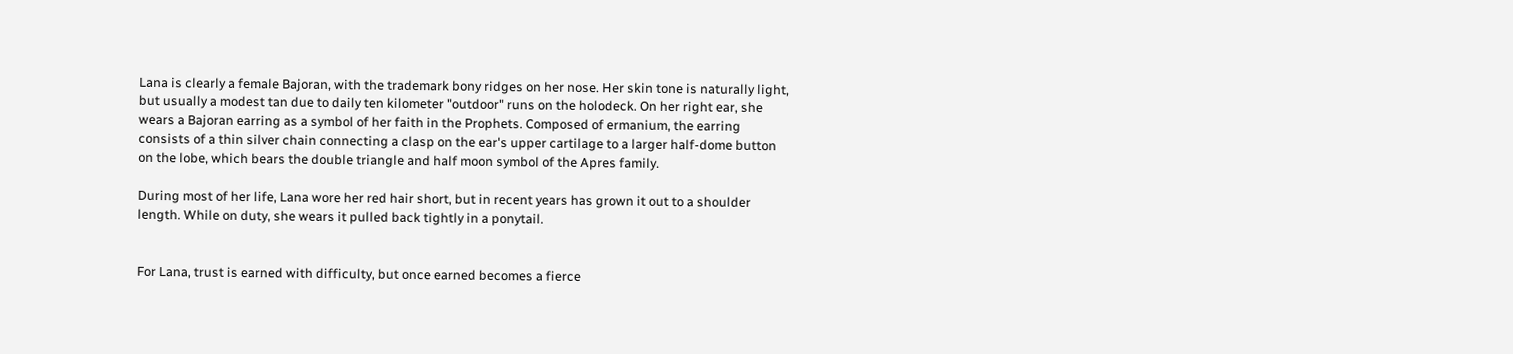Lana is clearly a female Bajoran, with the trademark bony ridges on her nose. Her skin tone is naturally light, but usually a modest tan due to daily ten kilometer "outdoor" runs on the holodeck. On her right ear, she wears a Bajoran earring as a symbol of her faith in the Prophets. Composed of ermanium, the earring consists of a thin silver chain connecting a clasp on the ear's upper cartilage to a larger half-dome button on the lobe, which bears the double triangle and half moon symbol of the Apres family.

During most of her life, Lana wore her red hair short, but in recent years has grown it out to a shoulder length. While on duty, she wears it pulled back tightly in a ponytail.


For Lana, trust is earned with difficulty, but once earned becomes a fierce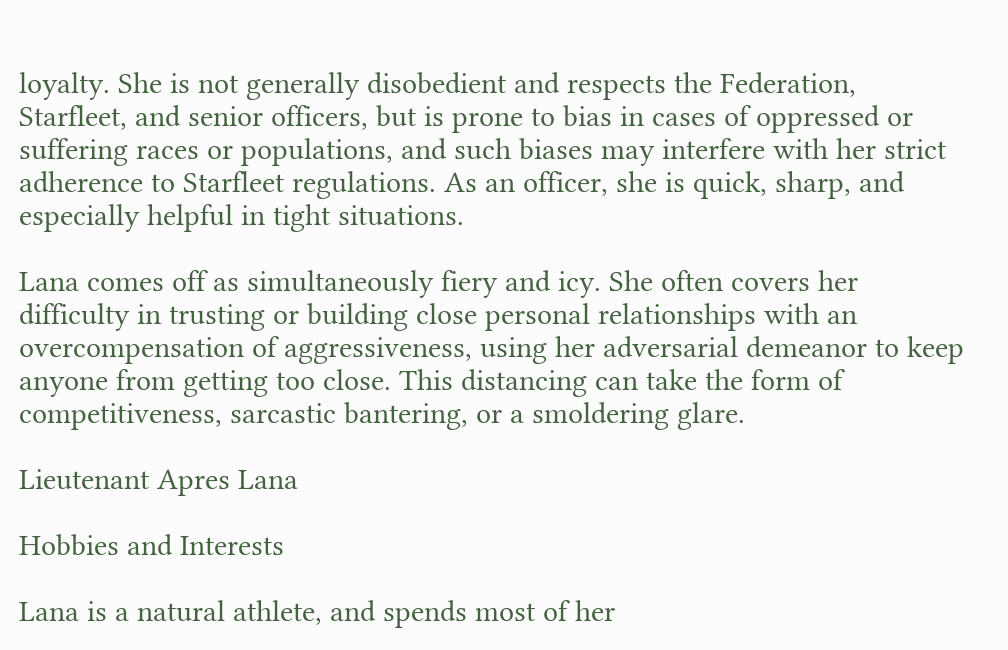loyalty. She is not generally disobedient and respects the Federation, Starfleet, and senior officers, but is prone to bias in cases of oppressed or suffering races or populations, and such biases may interfere with her strict adherence to Starfleet regulations. As an officer, she is quick, sharp, and especially helpful in tight situations.

Lana comes off as simultaneously fiery and icy. She often covers her difficulty in trusting or building close personal relationships with an overcompensation of aggressiveness, using her adversarial demeanor to keep anyone from getting too close. This distancing can take the form of competitiveness, sarcastic bantering, or a smoldering glare.

Lieutenant Apres Lana

Hobbies and Interests

Lana is a natural athlete, and spends most of her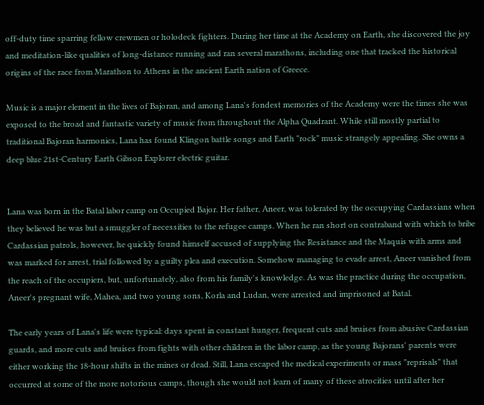off-duty time sparring fellow crewmen or holodeck fighters. During her time at the Academy on Earth, she discovered the joy and meditation-like qualities of long-distance running and ran several marathons, including one that tracked the historical origins of the race from Marathon to Athens in the ancient Earth nation of Greece.

Music is a major element in the lives of Bajoran, and among Lana's fondest memories of the Academy were the times she was exposed to the broad and fantastic variety of music from throughout the Alpha Quadrant. While still mostly partial to traditional Bajoran harmonics, Lana has found Klingon battle songs and Earth "rock" music strangely appealing. She owns a deep blue 21st-Century Earth Gibson Explorer electric guitar.


Lana was born in the Batal labor camp on Occupied Bajor. Her father, Aneer, was tolerated by the occupying Cardassians when they believed he was but a smuggler of necessities to the refugee camps. When he ran short on contraband with which to bribe Cardassian patrols, however, he quickly found himself accused of supplying the Resistance and the Maquis with arms and was marked for arrest, trial followed by a guilty plea and execution. Somehow managing to evade arrest, Aneer vanished from the reach of the occupiers, but, unfortunately, also from his family's knowledge. As was the practice during the occupation, Aneer's pregnant wife, Mahea, and two young sons, Korla and Ludan, were arrested and imprisoned at Batal.

The early years of Lana's life were typical: days spent in constant hunger, frequent cuts and bruises from abusive Cardassian guards, and more cuts and bruises from fights with other children in the labor camp, as the young Bajorans' parents were either working the 18-hour shifts in the mines or dead. Still, Lana escaped the medical experiments or mass "reprisals" that occurred at some of the more notorious camps, though she would not learn of many of these atrocities until after her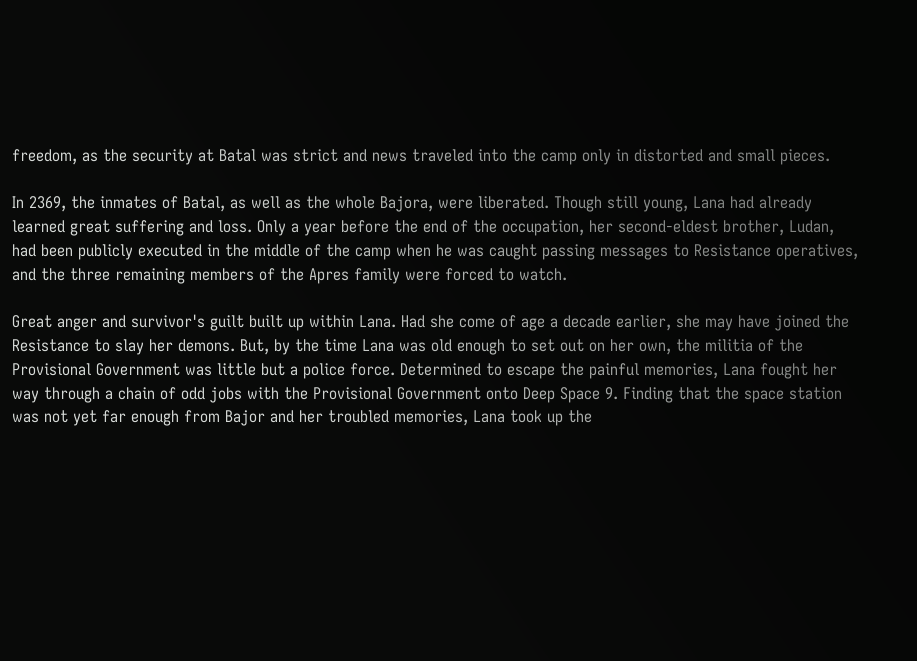freedom, as the security at Batal was strict and news traveled into the camp only in distorted and small pieces.

In 2369, the inmates of Batal, as well as the whole Bajora, were liberated. Though still young, Lana had already learned great suffering and loss. Only a year before the end of the occupation, her second-eldest brother, Ludan, had been publicly executed in the middle of the camp when he was caught passing messages to Resistance operatives, and the three remaining members of the Apres family were forced to watch.

Great anger and survivor's guilt built up within Lana. Had she come of age a decade earlier, she may have joined the Resistance to slay her demons. But, by the time Lana was old enough to set out on her own, the militia of the Provisional Government was little but a police force. Determined to escape the painful memories, Lana fought her way through a chain of odd jobs with the Provisional Government onto Deep Space 9. Finding that the space station was not yet far enough from Bajor and her troubled memories, Lana took up the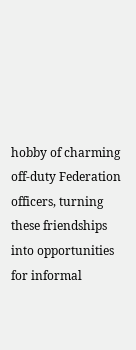hobby of charming off-duty Federation officers, turning these friendships into opportunities for informal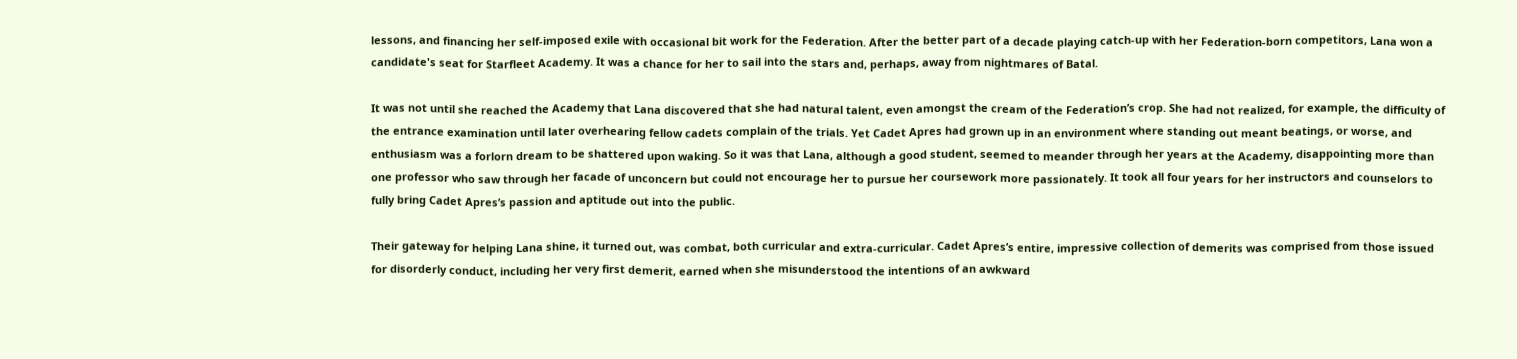lessons, and financing her self-imposed exile with occasional bit work for the Federation. After the better part of a decade playing catch-up with her Federation-born competitors, Lana won a candidate's seat for Starfleet Academy. It was a chance for her to sail into the stars and, perhaps, away from nightmares of Batal.

It was not until she reached the Academy that Lana discovered that she had natural talent, even amongst the cream of the Federation’s crop. She had not realized, for example, the difficulty of the entrance examination until later overhearing fellow cadets complain of the trials. Yet Cadet Apres had grown up in an environment where standing out meant beatings, or worse, and enthusiasm was a forlorn dream to be shattered upon waking. So it was that Lana, although a good student, seemed to meander through her years at the Academy, disappointing more than one professor who saw through her facade of unconcern but could not encourage her to pursue her coursework more passionately. It took all four years for her instructors and counselors to fully bring Cadet Apres’s passion and aptitude out into the public.

Their gateway for helping Lana shine, it turned out, was combat, both curricular and extra-curricular. Cadet Apres’s entire, impressive collection of demerits was comprised from those issued for disorderly conduct, including her very first demerit, earned when she misunderstood the intentions of an awkward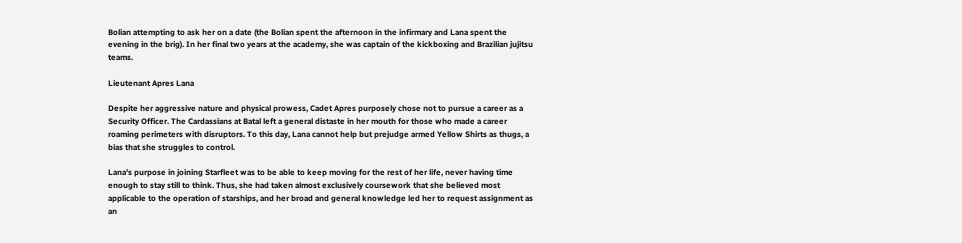Bolian attempting to ask her on a date (the Bolian spent the afternoon in the infirmary and Lana spent the evening in the brig). In her final two years at the academy, she was captain of the kickboxing and Brazilian jujitsu teams.

Lieutenant Apres Lana

Despite her aggressive nature and physical prowess, Cadet Apres purposely chose not to pursue a career as a Security Officer. The Cardassians at Batal left a general distaste in her mouth for those who made a career roaming perimeters with disruptors. To this day, Lana cannot help but prejudge armed Yellow Shirts as thugs, a bias that she struggles to control.

Lana's purpose in joining Starfleet was to be able to keep moving for the rest of her life, never having time enough to stay still to think. Thus, she had taken almost exclusively coursework that she believed most applicable to the operation of starships, and her broad and general knowledge led her to request assignment as an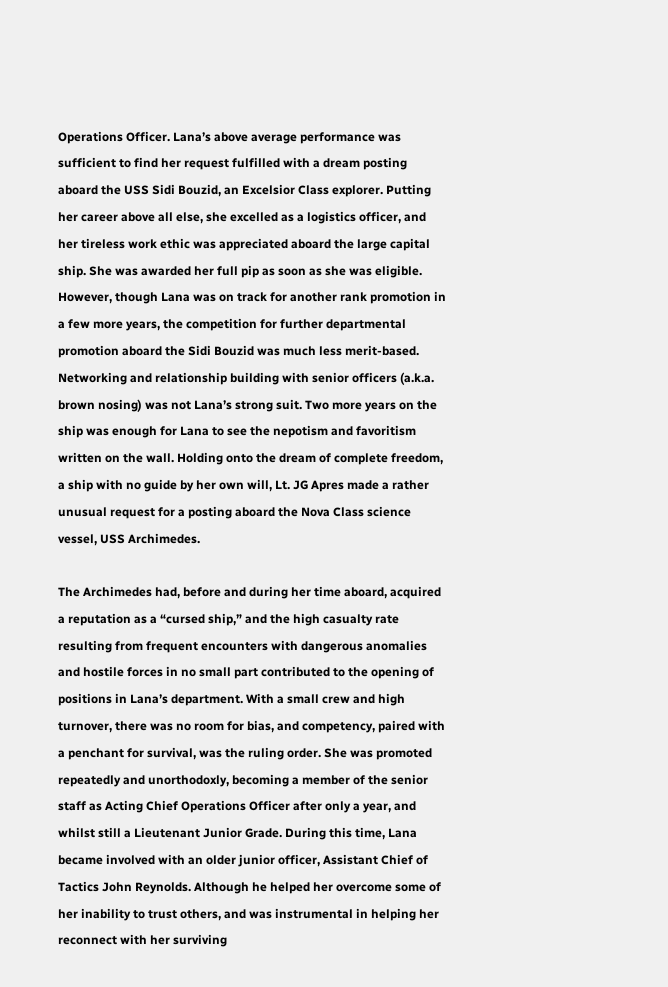Operations Officer. Lana’s above average performance was sufficient to find her request fulfilled with a dream posting aboard the USS Sidi Bouzid, an Excelsior Class explorer. Putting her career above all else, she excelled as a logistics officer, and her tireless work ethic was appreciated aboard the large capital ship. She was awarded her full pip as soon as she was eligible. However, though Lana was on track for another rank promotion in a few more years, the competition for further departmental promotion aboard the Sidi Bouzid was much less merit-based. Networking and relationship building with senior officers (a.k.a. brown nosing) was not Lana’s strong suit. Two more years on the ship was enough for Lana to see the nepotism and favoritism written on the wall. Holding onto the dream of complete freedom, a ship with no guide by her own will, Lt. JG Apres made a rather unusual request for a posting aboard the Nova Class science vessel, USS Archimedes.

The Archimedes had, before and during her time aboard, acquired a reputation as a “cursed ship,” and the high casualty rate resulting from frequent encounters with dangerous anomalies and hostile forces in no small part contributed to the opening of positions in Lana’s department. With a small crew and high turnover, there was no room for bias, and competency, paired with a penchant for survival, was the ruling order. She was promoted repeatedly and unorthodoxly, becoming a member of the senior staff as Acting Chief Operations Officer after only a year, and whilst still a Lieutenant Junior Grade. During this time, Lana became involved with an older junior officer, Assistant Chief of Tactics John Reynolds. Although he helped her overcome some of her inability to trust others, and was instrumental in helping her reconnect with her surviving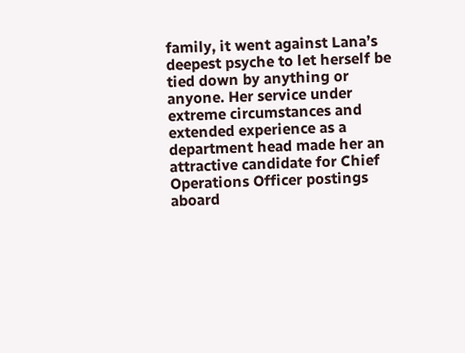family, it went against Lana’s deepest psyche to let herself be tied down by anything or anyone. Her service under extreme circumstances and extended experience as a department head made her an attractive candidate for Chief Operations Officer postings aboard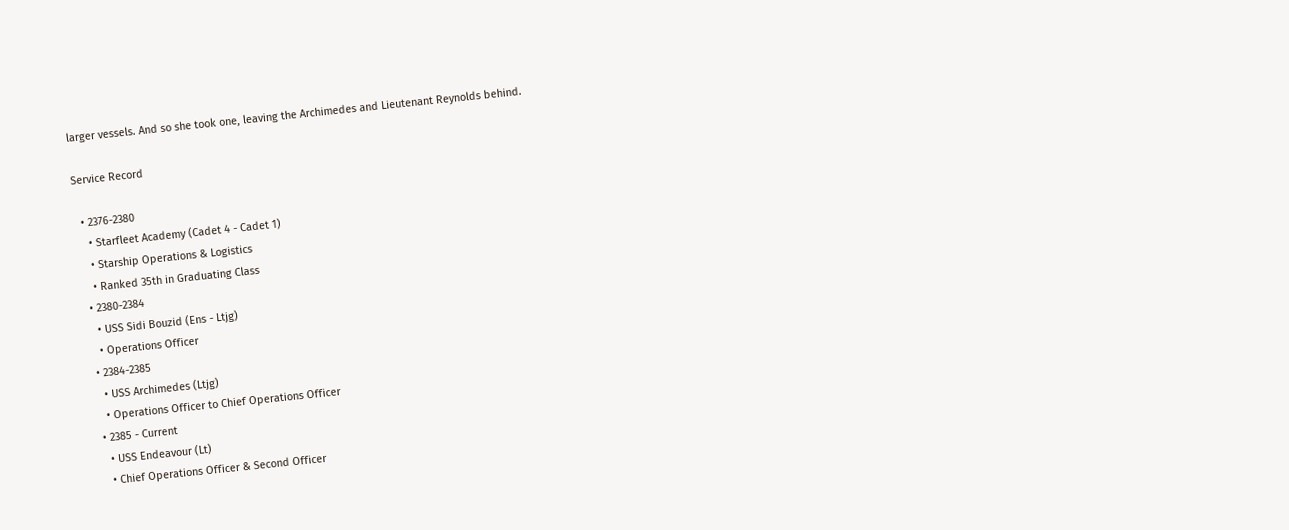larger vessels. And so she took one, leaving the Archimedes and Lieutenant Reynolds behind.

Service Record

  • 2376-2380
    • Starfleet Academy (Cadet 4 - Cadet 1)
    • Starship Operations & Logistics
    • Ranked 35th in Graduating Class
  • 2380-2384
    • USS Sidi Bouzid (Ens - Ltjg)
    • Operations Officer
  • 2384-2385
    • USS Archimedes (Ltjg)
    • Operations Officer to Chief Operations Officer
  • 2385 - Current
    • USS Endeavour (Lt)
    • Chief Operations Officer & Second Officer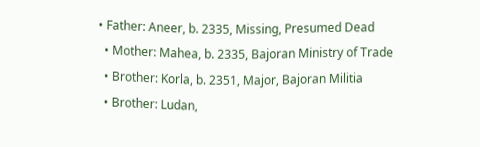• Father: Aneer, b. 2335, Missing, Presumed Dead
  • Mother: Mahea, b. 2335, Bajoran Ministry of Trade
  • Brother: Korla, b. 2351, Major, Bajoran Militia
  • Brother: Ludan,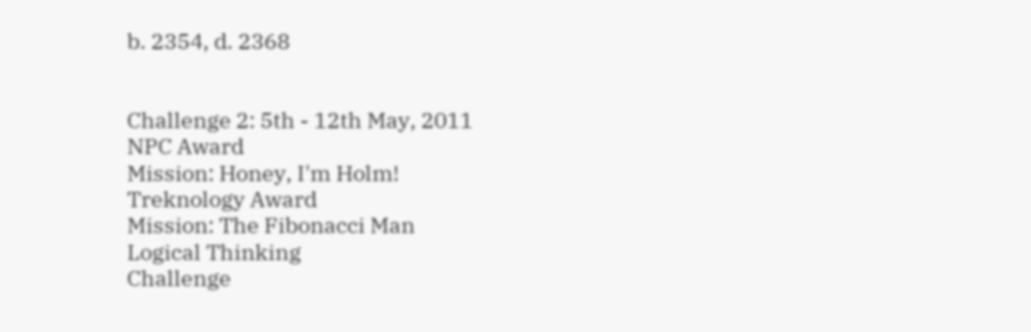b. 2354, d. 2368


Challenge 2: 5th - 12th May, 2011
NPC Award
Mission: Honey, I'm Holm!
Treknology Award
Mission: The Fibonacci Man
Logical Thinking
Challenge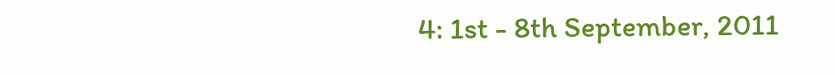4: 1st - 8th September, 2011